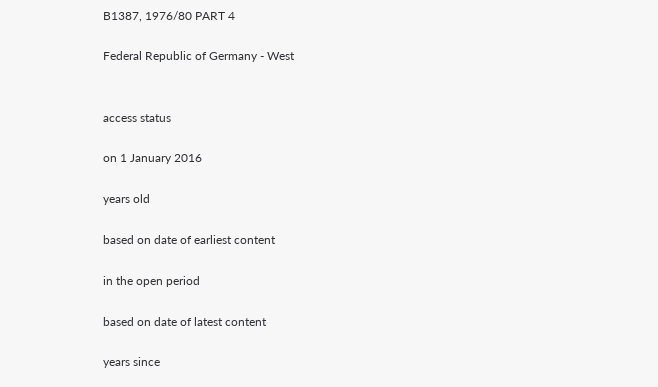B1387, 1976/80 PART 4

Federal Republic of Germany - West


access status

on 1 January 2016

years old

based on date of earliest content

in the open period

based on date of latest content

years since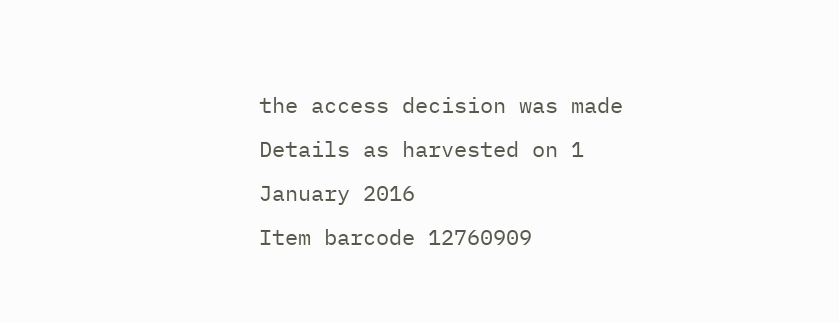the access decision was made
Details as harvested on 1 January 2016
Item barcode 12760909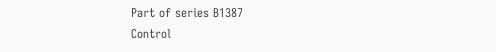Part of series B1387
Control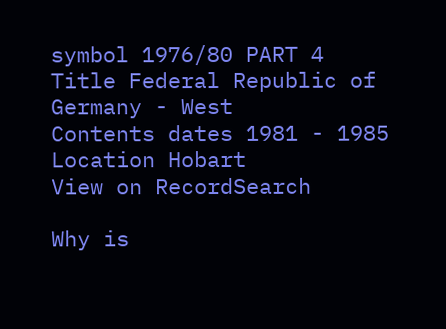symbol 1976/80 PART 4
Title Federal Republic of Germany - West
Contents dates 1981 - 1985
Location Hobart
View on RecordSearch

Why is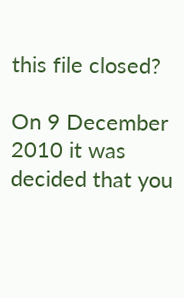this file closed?

On 9 December 2010 it was decided that you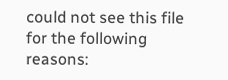could not see this file for the following reasons: